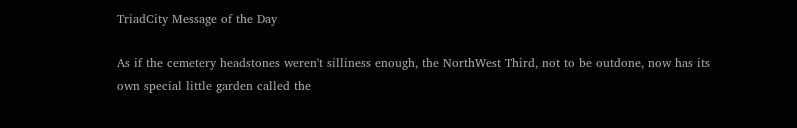TriadCity Message of the Day

As if the cemetery headstones weren't silliness enough, the NorthWest Third, not to be outdone, now has its own special little garden called the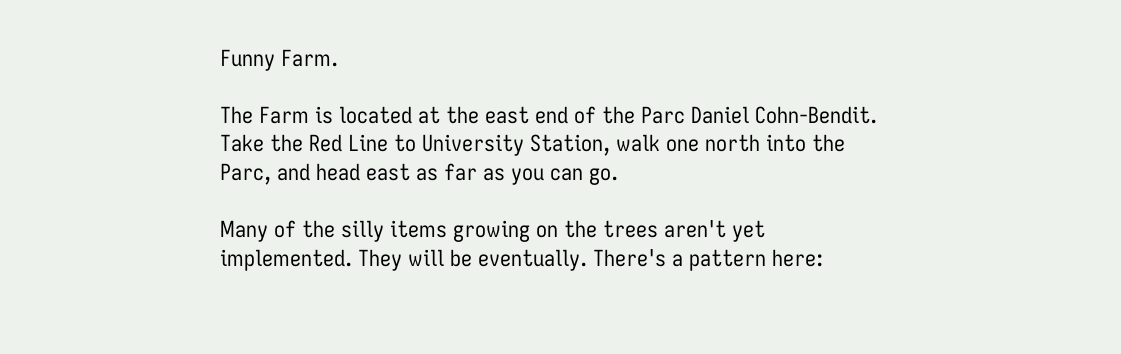Funny Farm.

The Farm is located at the east end of the Parc Daniel Cohn-Bendit. Take the Red Line to University Station, walk one north into the Parc, and head east as far as you can go.

Many of the silly items growing on the trees aren't yet implemented. They will be eventually. There's a pattern here: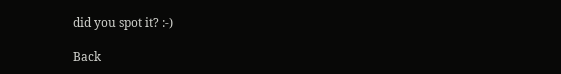did you spot it? :-)

Back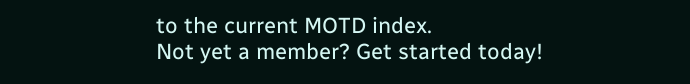to the current MOTD index.
Not yet a member? Get started today!